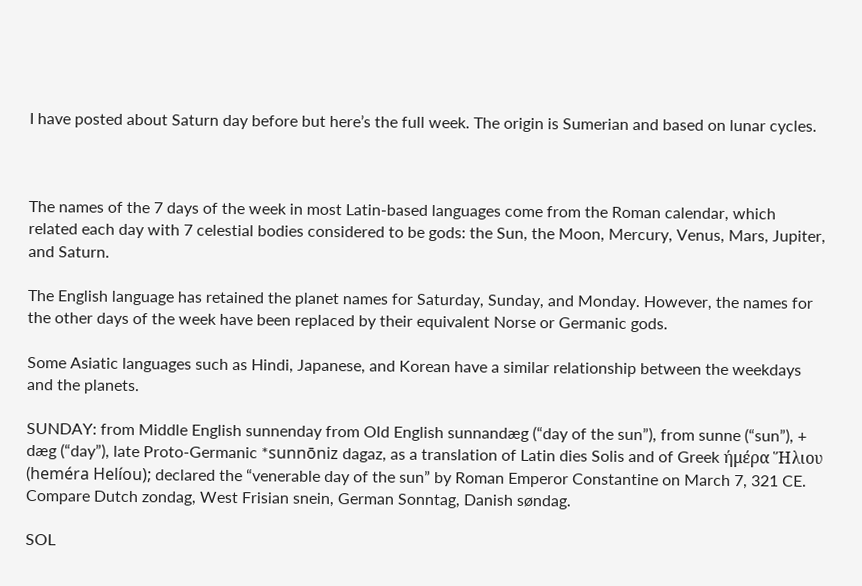I have posted about Saturn day before but here’s the full week. The origin is Sumerian and based on lunar cycles.



The names of the 7 days of the week in most Latin-based languages come from the Roman calendar, which related each day with 7 celestial bodies considered to be gods: the Sun, the Moon, Mercury, Venus, Mars, Jupiter, and Saturn.

The English language has retained the planet names for Saturday, Sunday, and Monday. However, the names for the other days of the week have been replaced by their equivalent Norse or Germanic gods.

Some Asiatic languages such as Hindi, Japanese, and Korean have a similar relationship between the weekdays and the planets.

SUNDAY: from Middle English sunnenday from Old English sunnandæg (“day of the sun”), from sunne (“sun”), + dæg (“day”), late Proto-Germanic *sunnōniz dagaz, as a translation of Latin dies Solis and of Greek ήμέρα Ἥλιου (heméra Helíou); declared the “venerable day of the sun” by Roman Emperor Constantine on March 7, 321 CE. Compare Dutch zondag, West Frisian snein, German Sonntag, Danish søndag.

SOL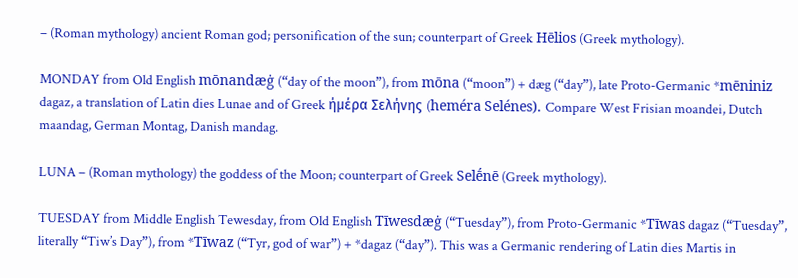– (Roman mythology) ancient Roman god; personification of the sun; counterpart of Greek Hēlios (Greek mythology).

MONDAY from Old English mōnandæġ (“day of the moon”), from mōna (“moon”) + dæg (“day”), late Proto-Germanic *mēniniz dagaz, a translation of Latin dies Lunae and of Greek ήμέρα Σελήνης (heméra Selénes). Compare West Frisian moandei, Dutch maandag, German Montag, Danish mandag.

LUNA – (Roman mythology) the goddess of the Moon; counterpart of Greek Selḗnē (Greek mythology).

TUESDAY from Middle English Tewesday, from Old English Tīwesdæġ (“Tuesday”), from Proto-Germanic *Tīwas dagaz (“Tuesday”, literally “Tiw’s Day”), from *Tīwaz (“Tyr, god of war”) + *dagaz (“day”). This was a Germanic rendering of Latin dies Martis in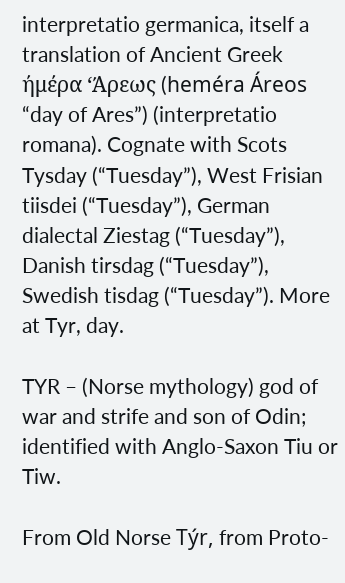interpretatio germanica, itself a translation of Ancient Greek ήμέρα ‘Άρεως (heméra Áreos “day of Ares”) (interpretatio romana). Cognate with Scots Tysday (“Tuesday”), West Frisian tiisdei (“Tuesday”), German dialectal Ziestag (“Tuesday”), Danish tirsdag (“Tuesday”), Swedish tisdag (“Tuesday”). More at Tyr, day.

TYR – (Norse mythology) god of war and strife and son of Odin; identified with Anglo-Saxon Tiu or Tiw.

From Old Norse Týr, from Proto-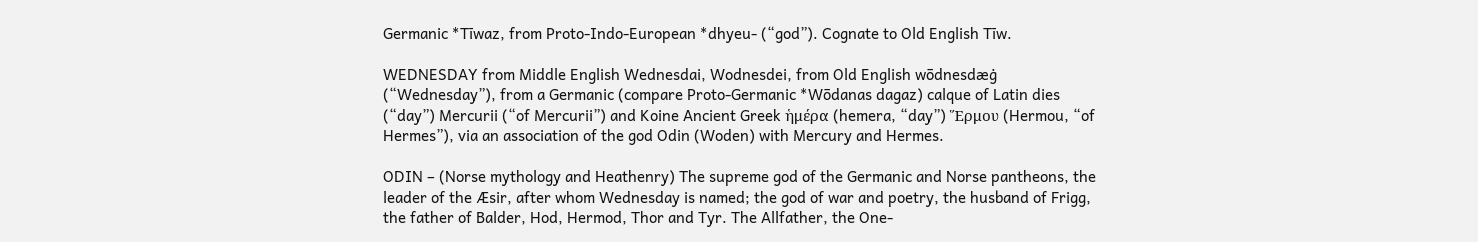Germanic *Tīwaz, from Proto-Indo-European *dhyeu- (“god”). Cognate to Old English Tīw.

WEDNESDAY from Middle English Wednesdai, Wodnesdei, from Old English wōdnesdæġ (“Wednesday”), from a Germanic (compare Proto-Germanic *Wōdanas dagaz) calque of Latin dies (“day”) Mercurii (“of Mercurii”) and Koine Ancient Greek ἡμέρα (hemera, “day”) Ἕρμου (Hermou, “of Hermes”), via an association of the god Odin (Woden) with Mercury and Hermes.

ODIN – (Norse mythology and Heathenry) The supreme god of the Germanic and Norse pantheons, the leader of the Æsir, after whom Wednesday is named; the god of war and poetry, the husband of Frigg, the father of Balder, Hod, Hermod, Thor and Tyr. The Allfather, the One-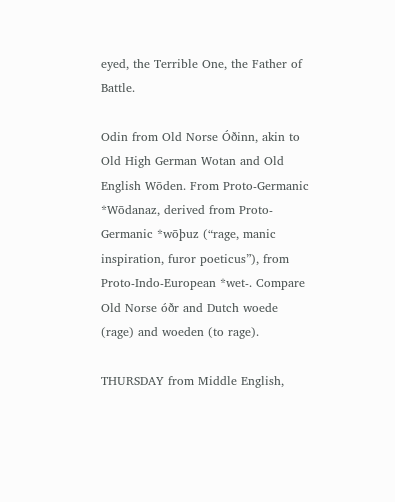eyed, the Terrible One, the Father of Battle.

Odin from Old Norse Óðinn, akin to Old High German Wotan and Old English Wōden. From Proto-Germanic *Wōdanaz, derived from Proto-Germanic *wōþuz (“rage, manic inspiration, furor poeticus”), from Proto-Indo-European *wet-. Compare Old Norse óðr and Dutch woede (rage) and woeden (to rage).

THURSDAY from Middle English,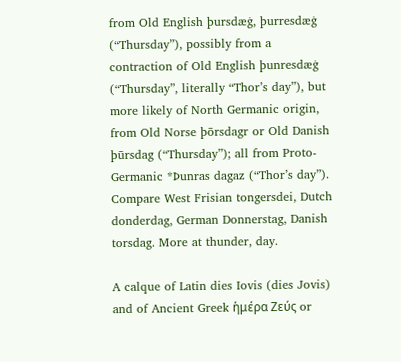from Old English þursdæġ, þurresdæġ (“Thursday”), possibly from a contraction of Old English þunresdæġ (“Thursday”, literally “Thor’s day”), but more likely of North Germanic origin, from Old Norse þōrsdagr or Old Danish þūrsdag (“Thursday”); all from Proto-Germanic *Þunras dagaz (“Thor’s day”). Compare West Frisian tongersdei, Dutch donderdag, German Donnerstag, Danish torsdag. More at thunder, day.

A calque of Latin dies Iovis (dies Jovis) and of Ancient Greek ἡμέρα Ζεύς or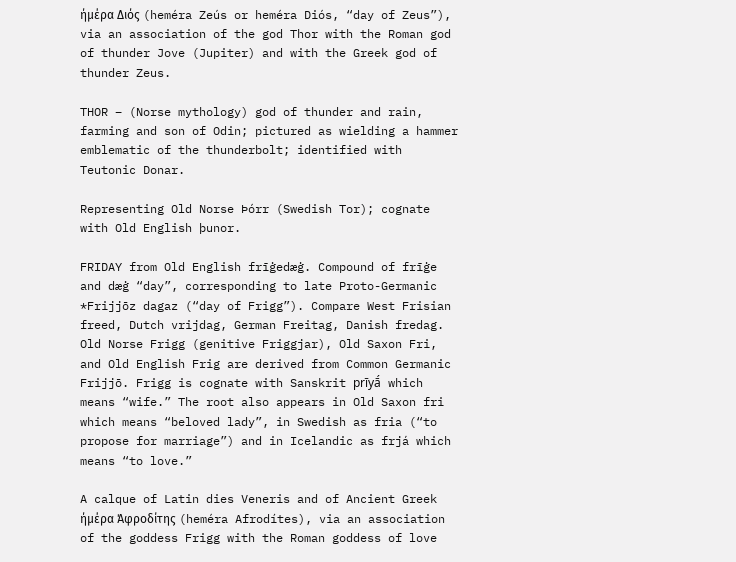ήμέρα Διός (heméra Zeús or heméra Diós, “day of Zeus”), via an association of the god Thor with the Roman god of thunder Jove (Jupiter) and with the Greek god of thunder Zeus.

THOR – (Norse mythology) god of thunder and rain, farming and son of Odin; pictured as wielding a hammer emblematic of the thunderbolt; identified with Teutonic Donar.

Representing Old Norse Þórr (Swedish Tor); cognate with Old English þunor.

FRIDAY from Old English frīġedæġ. Compound of frīġe and dæġ “day”, corresponding to late Proto-Germanic *Frijjōz dagaz (“day of Frigg”). Compare West Frisian freed, Dutch vrijdag, German Freitag, Danish fredag. Old Norse Frigg (genitive Friggjar), Old Saxon Fri, and Old English Frig are derived from Common Germanic Frijjō. Frigg is cognate with Sanskrit prīyā́ which means “wife.” The root also appears in Old Saxon fri which means “beloved lady”, in Swedish as fria (“to propose for marriage”) and in Icelandic as frjá which means “to love.”

A calque of Latin dies Veneris and of Ancient Greek ήμέρα Άφροδίτης (heméra Afrodítes), via an association of the goddess Frigg with the Roman goddess of love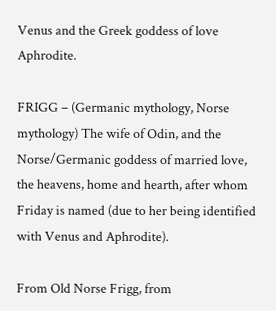Venus and the Greek goddess of love Aphrodite.

FRIGG – (Germanic mythology, Norse mythology) The wife of Odin, and the Norse/Germanic goddess of married love, the heavens, home and hearth, after whom Friday is named (due to her being identified with Venus and Aphrodite).

From Old Norse Frigg, from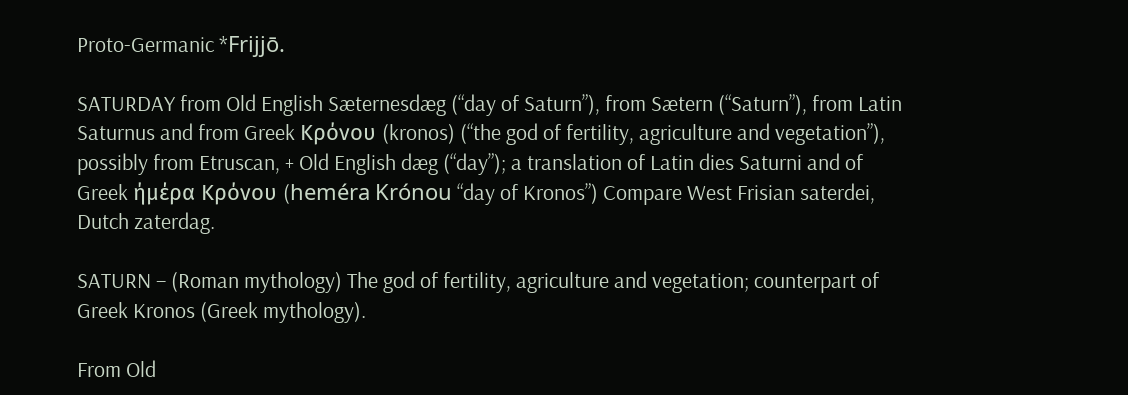Proto-Germanic *Frijjō.

SATURDAY from Old English Sæternesdæg (“day of Saturn”), from Sætern (“Saturn”), from Latin Saturnus and from Greek Κρόνου (kronos) (“the god of fertility, agriculture and vegetation”), possibly from Etruscan, + Old English dæg (“day”); a translation of Latin dies Saturni and of Greek ήμέρα Κρόνου (heméra Krónou “day of Kronos”) Compare West Frisian saterdei, Dutch zaterdag.

SATURN – (Roman mythology) The god of fertility, agriculture and vegetation; counterpart of Greek Kronos (Greek mythology).

From Old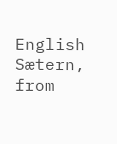English Sætern, from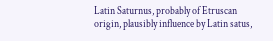Latin Saturnus, probably of Etruscan origin, plausibly influence by Latin satus,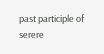past participle of serere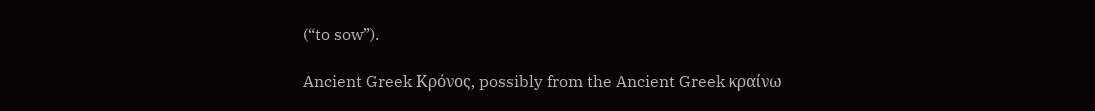(“to sow”).

Ancient Greek Κρόνος, possibly from the Ancient Greek κραίνω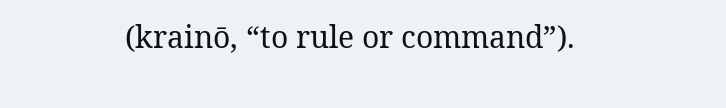(krainō, “to rule or command”).